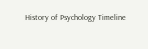History of Psychology Timeline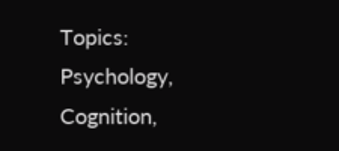Topics: Psychology, Cognition,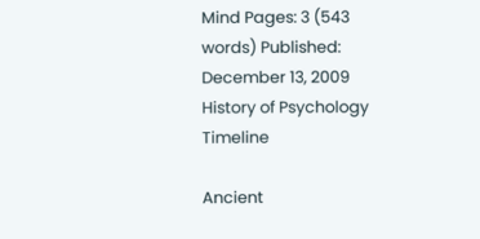Mind Pages: 3 (543 words) Published: December 13, 2009
History of Psychology Timeline

Ancient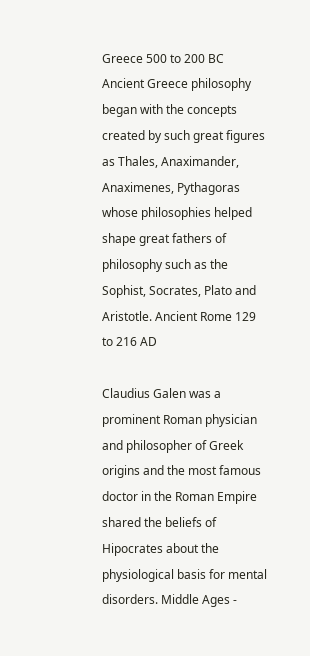Greece 500 to 200 BC
Ancient Greece philosophy began with the concepts created by such great figures as Thales, Anaximander, Anaximenes, Pythagoras whose philosophies helped shape great fathers of philosophy such as the Sophist, Socrates, Plato and Aristotle. Ancient Rome 129 to 216 AD

Claudius Galen was a prominent Roman physician and philosopher of Greek origins and the most famous doctor in the Roman Empire shared the beliefs of Hipocrates about the physiological basis for mental disorders. Middle Ages -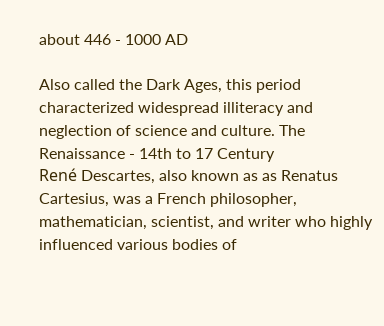about 446 - 1000 AD

Also called the Dark Ages, this period characterized widespread illiteracy and neglection of science and culture. The Renaissance - 14th to 17 Century
René Descartes, also known as as Renatus Cartesius, was a French philosopher, mathematician, scientist, and writer who highly influenced various bodies of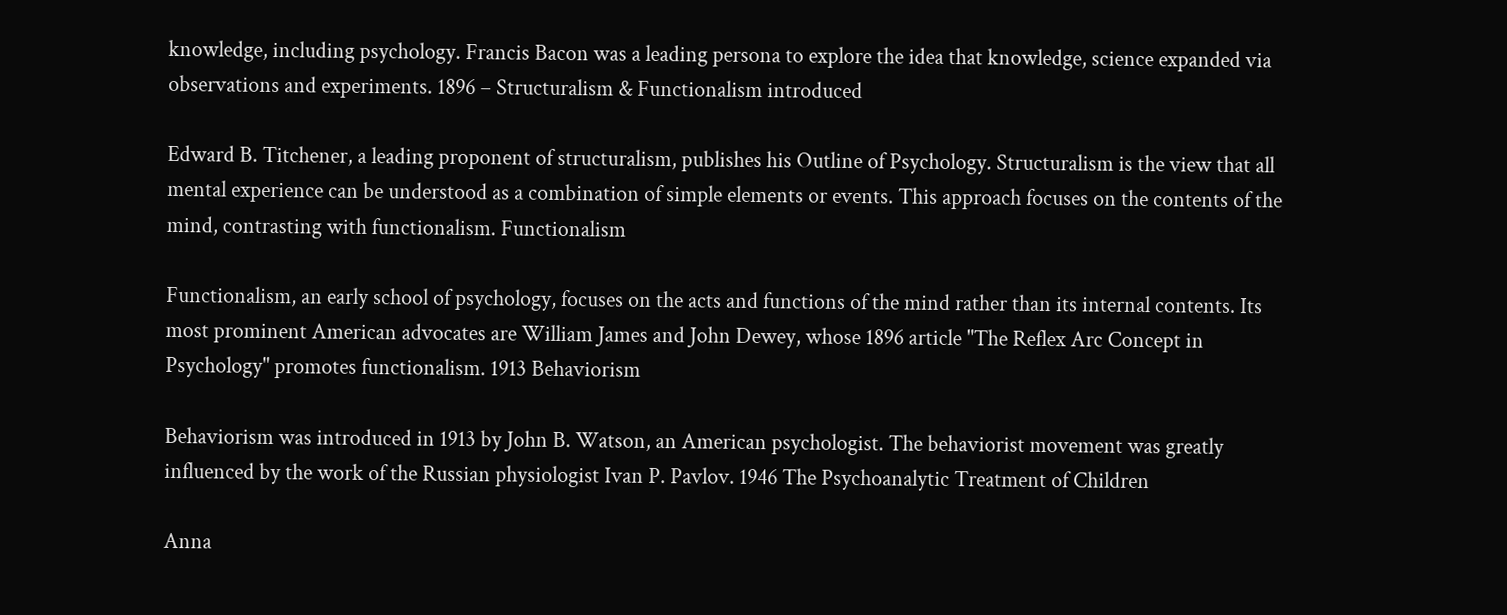knowledge, including psychology. Francis Bacon was a leading persona to explore the idea that knowledge, science expanded via observations and experiments. 1896 – Structuralism & Functionalism introduced

Edward B. Titchener, a leading proponent of structuralism, publishes his Outline of Psychology. Structuralism is the view that all mental experience can be understood as a combination of simple elements or events. This approach focuses on the contents of the mind, contrasting with functionalism. Functionalism

Functionalism, an early school of psychology, focuses on the acts and functions of the mind rather than its internal contents. Its most prominent American advocates are William James and John Dewey, whose 1896 article "The Reflex Arc Concept in Psychology" promotes functionalism. 1913 Behaviorism

Behaviorism was introduced in 1913 by John B. Watson, an American psychologist. The behaviorist movement was greatly influenced by the work of the Russian physiologist Ivan P. Pavlov. 1946 The Psychoanalytic Treatment of Children

Anna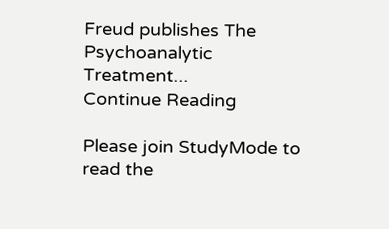Freud publishes The Psychoanalytic Treatment...
Continue Reading

Please join StudyMode to read the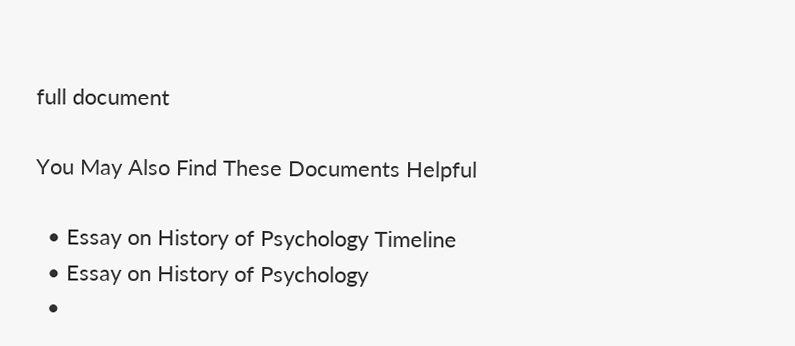full document

You May Also Find These Documents Helpful

  • Essay on History of Psychology Timeline
  • Essay on History of Psychology
  •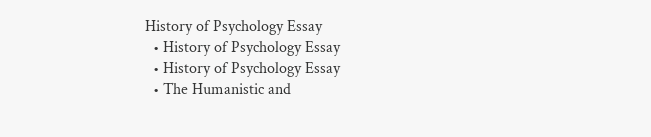History of Psychology Essay
  • History of Psychology Essay
  • History of Psychology Essay
  • The Humanistic and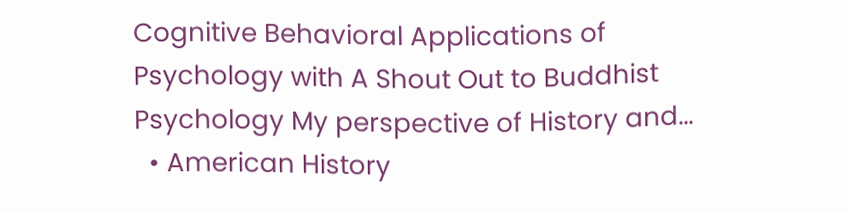Cognitive Behavioral Applications of Psychology with A Shout Out to Buddhist Psychology My perspective of History and...
  • American History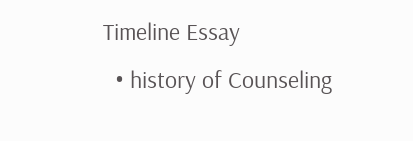Timeline Essay
  • history of Counseling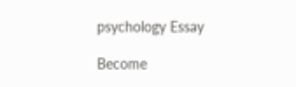psychology Essay

Become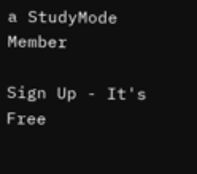a StudyMode Member

Sign Up - It's Free